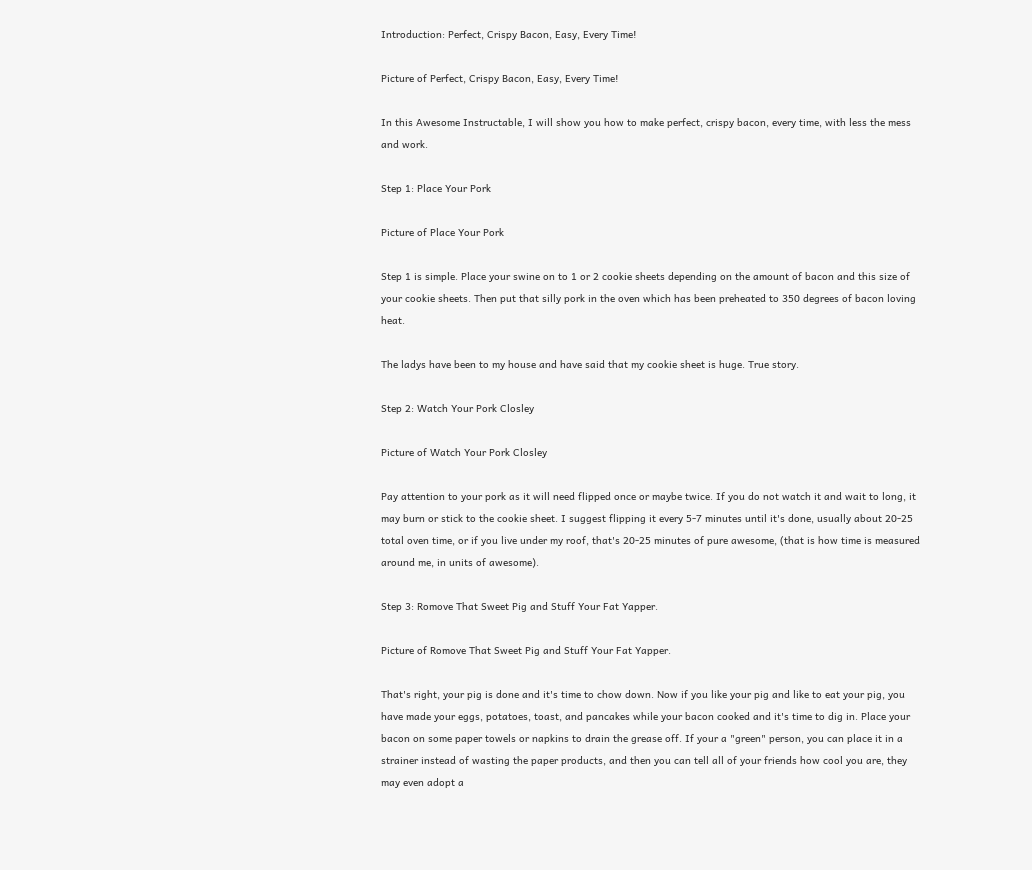Introduction: Perfect, Crispy Bacon, Easy, Every Time!

Picture of Perfect, Crispy Bacon, Easy, Every Time!

In this Awesome Instructable, I will show you how to make perfect, crispy bacon, every time, with less the mess and work.

Step 1: Place Your Pork

Picture of Place Your Pork

Step 1 is simple. Place your swine on to 1 or 2 cookie sheets depending on the amount of bacon and this size of your cookie sheets. Then put that silly pork in the oven which has been preheated to 350 degrees of bacon loving heat.

The ladys have been to my house and have said that my cookie sheet is huge. True story.

Step 2: Watch Your Pork Closley

Picture of Watch Your Pork Closley

Pay attention to your pork as it will need flipped once or maybe twice. If you do not watch it and wait to long, it may burn or stick to the cookie sheet. I suggest flipping it every 5-7 minutes until it's done, usually about 20-25 total oven time, or if you live under my roof, that's 20-25 minutes of pure awesome, (that is how time is measured around me, in units of awesome).

Step 3: Romove That Sweet Pig and Stuff Your Fat Yapper.

Picture of Romove That Sweet Pig and Stuff Your Fat Yapper.

That's right, your pig is done and it's time to chow down. Now if you like your pig and like to eat your pig, you have made your eggs, potatoes, toast, and pancakes while your bacon cooked and it's time to dig in. Place your bacon on some paper towels or napkins to drain the grease off. If your a "green" person, you can place it in a strainer instead of wasting the paper products, and then you can tell all of your friends how cool you are, they may even adopt a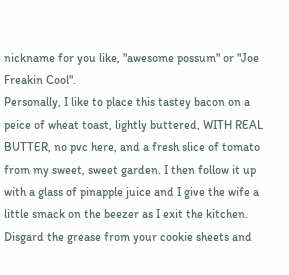nickname for you like, "awesome possum" or "Joe Freakin Cool".
Personally, I like to place this tastey bacon on a peice of wheat toast, lightly buttered, WITH REAL BUTTER, no pvc here, and a fresh slice of tomato from my sweet, sweet garden. I then follow it up with a glass of pinapple juice and I give the wife a little smack on the beezer as I exit the kitchen.
Disgard the grease from your cookie sheets and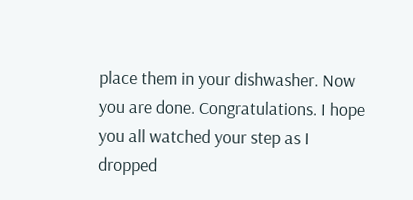place them in your dishwasher. Now you are done. Congratulations. I hope you all watched your step as I dropped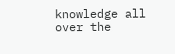knowledge all over the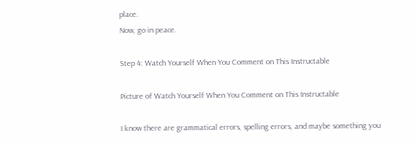place.
Now, go in peace.

Step 4: Watch Yourself When You Comment on This Instructable

Picture of Watch Yourself When You Comment on This Instructable

I know there are grammatical errors, spelling errors, and maybe something you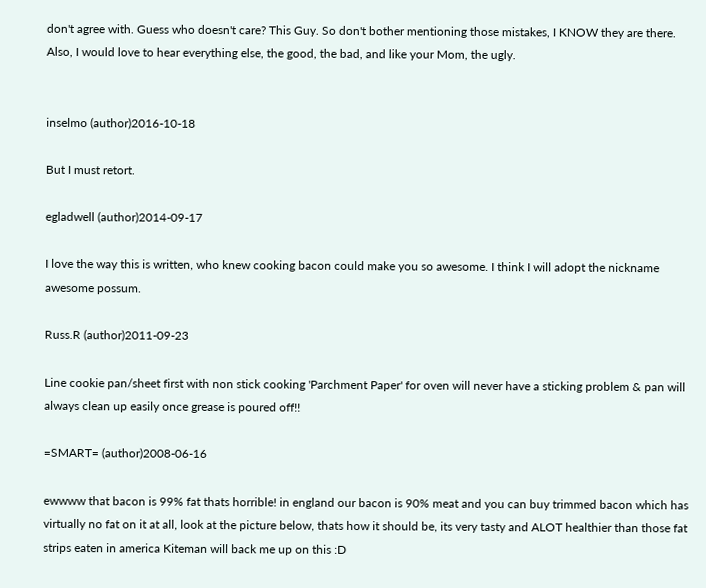don't agree with. Guess who doesn't care? This Guy. So don't bother mentioning those mistakes, I KNOW they are there. Also, I would love to hear everything else, the good, the bad, and like your Mom, the ugly.


inselmo (author)2016-10-18

But I must retort.

egladwell (author)2014-09-17

I love the way this is written, who knew cooking bacon could make you so awesome. I think I will adopt the nickname awesome possum.

Russ.R (author)2011-09-23

Line cookie pan/sheet first with non stick cooking 'Parchment Paper' for oven will never have a sticking problem & pan will always clean up easily once grease is poured off!!

=SMART= (author)2008-06-16

ewwww that bacon is 99% fat thats horrible! in england our bacon is 90% meat and you can buy trimmed bacon which has virtually no fat on it at all, look at the picture below, thats how it should be, its very tasty and ALOT healthier than those fat strips eaten in america Kiteman will back me up on this :D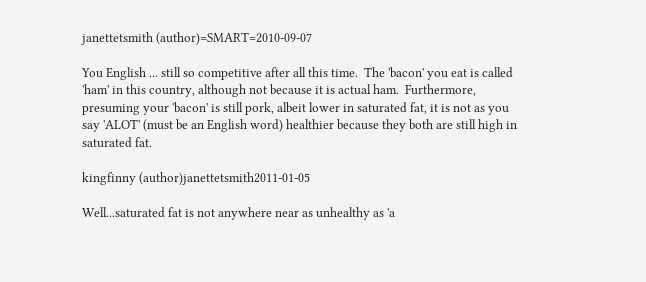janettetsmith (author)=SMART=2010-09-07

You English ... still so competitive after all this time.  The 'bacon' you eat is called 'ham' in this country, although not because it is actual ham.  Furthermore, presuming your 'bacon' is still pork, albeit lower in saturated fat, it is not as you say 'ALOT' (must be an English word) healthier because they both are still high in saturated fat.

kingfinny (author)janettetsmith2011-01-05

Well...saturated fat is not anywhere near as unhealthy as 'a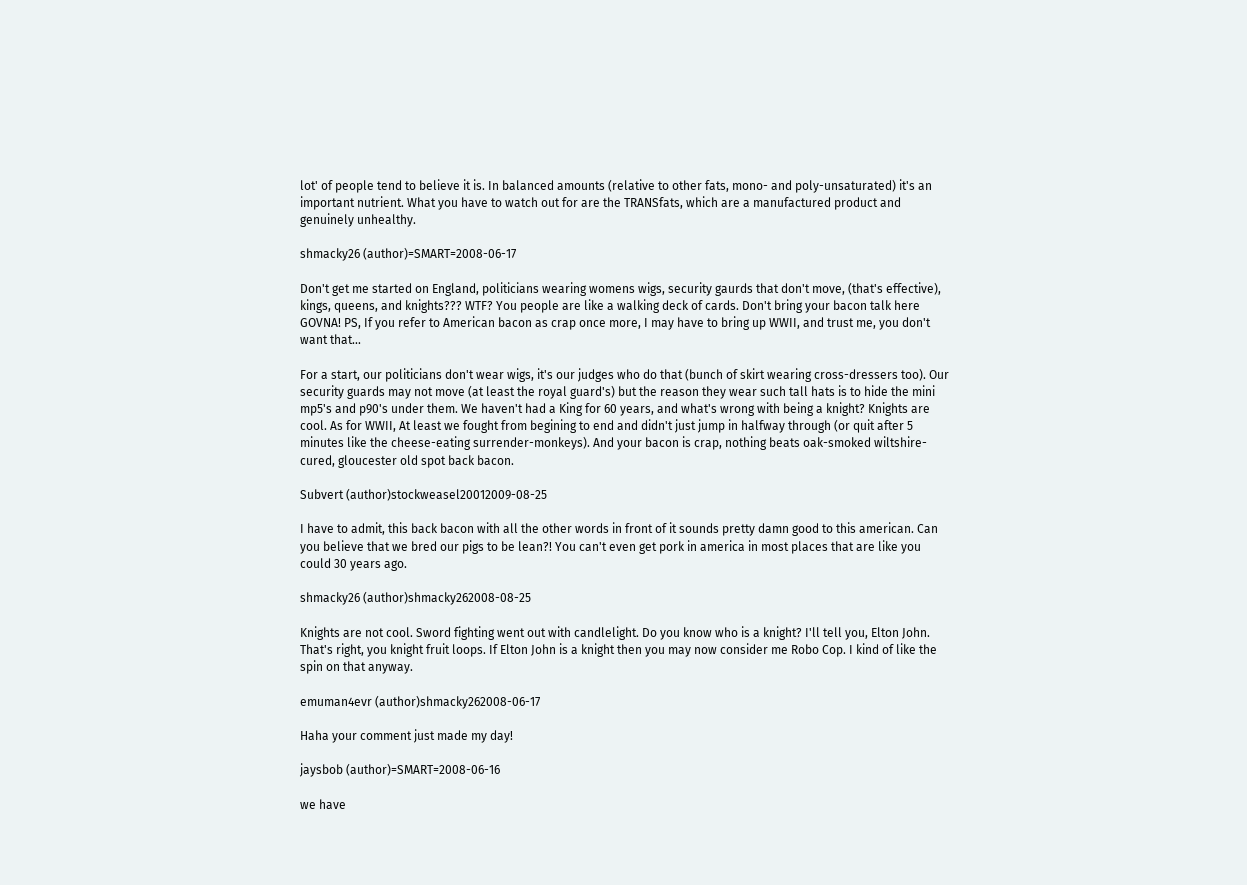lot' of people tend to believe it is. In balanced amounts (relative to other fats, mono- and poly-unsaturated) it's an important nutrient. What you have to watch out for are the TRANSfats, which are a manufactured product and genuinely unhealthy.

shmacky26 (author)=SMART=2008-06-17

Don't get me started on England, politicians wearing womens wigs, security gaurds that don't move, (that's effective), kings, queens, and knights??? WTF? You people are like a walking deck of cards. Don't bring your bacon talk here GOVNA! PS, If you refer to American bacon as crap once more, I may have to bring up WWII, and trust me, you don't want that...

For a start, our politicians don't wear wigs, it's our judges who do that (bunch of skirt wearing cross-dressers too). Our security guards may not move (at least the royal guard's) but the reason they wear such tall hats is to hide the mini mp5's and p90's under them. We haven't had a King for 60 years, and what's wrong with being a knight? Knights are cool. As for WWII, At least we fought from begining to end and didn't just jump in halfway through (or quit after 5 minutes like the cheese-eating surrender-monkeys). And your bacon is crap, nothing beats oak-smoked wiltshire-cured, gloucester old spot back bacon.

Subvert (author)stockweasel20012009-08-25

I have to admit, this back bacon with all the other words in front of it sounds pretty damn good to this american. Can you believe that we bred our pigs to be lean?! You can't even get pork in america in most places that are like you could 30 years ago.

shmacky26 (author)shmacky262008-08-25

Knights are not cool. Sword fighting went out with candlelight. Do you know who is a knight? I'll tell you, Elton John. That's right, you knight fruit loops. If Elton John is a knight then you may now consider me Robo Cop. I kind of like the spin on that anyway.

emuman4evr (author)shmacky262008-06-17

Haha your comment just made my day!

jaysbob (author)=SMART=2008-06-16

we have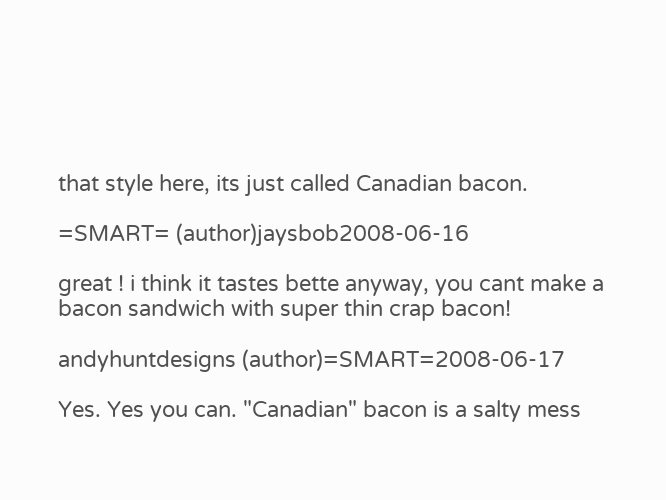that style here, its just called Canadian bacon.

=SMART= (author)jaysbob2008-06-16

great ! i think it tastes bette anyway, you cant make a bacon sandwich with super thin crap bacon!

andyhuntdesigns (author)=SMART=2008-06-17

Yes. Yes you can. "Canadian" bacon is a salty mess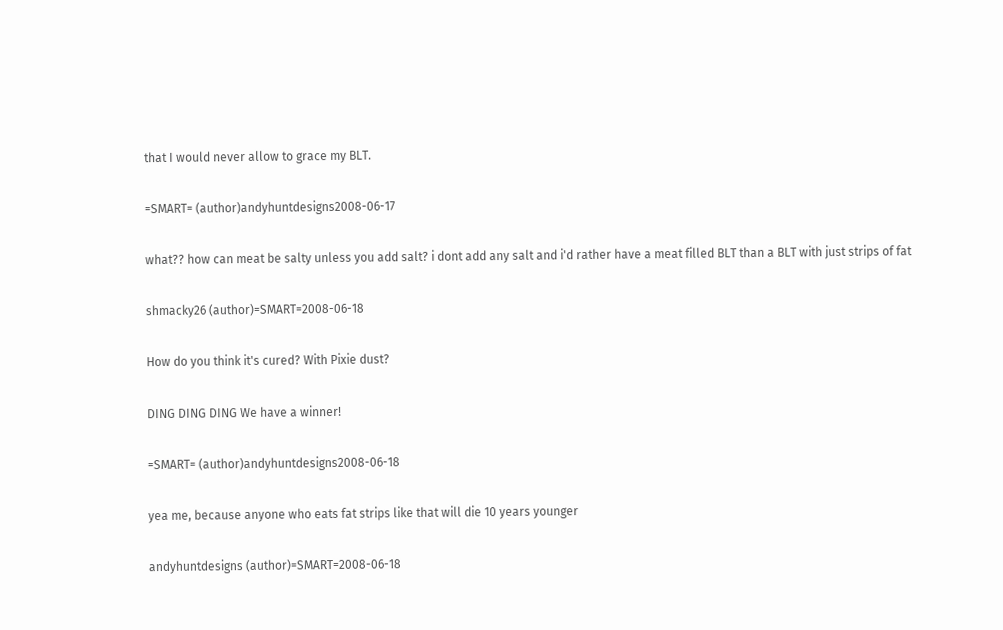that I would never allow to grace my BLT.

=SMART= (author)andyhuntdesigns2008-06-17

what?? how can meat be salty unless you add salt? i dont add any salt and i'd rather have a meat filled BLT than a BLT with just strips of fat

shmacky26 (author)=SMART=2008-06-18

How do you think it's cured? With Pixie dust?

DING DING DING We have a winner!

=SMART= (author)andyhuntdesigns2008-06-18

yea me, because anyone who eats fat strips like that will die 10 years younger

andyhuntdesigns (author)=SMART=2008-06-18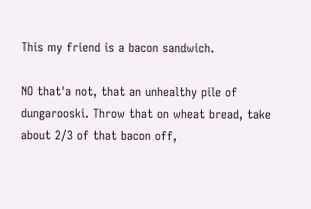This my friend is a bacon sandwich.

NO that'a not, that an unhealthy pile of dungarooski. Throw that on wheat bread, take about 2/3 of that bacon off,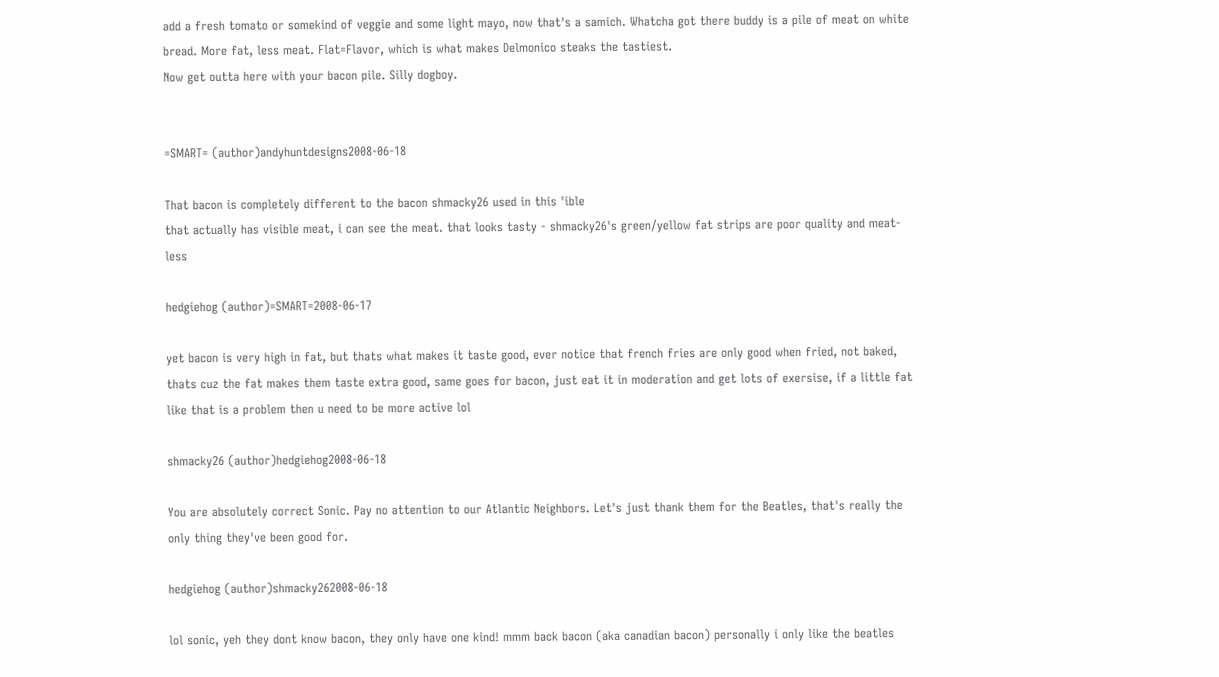add a fresh tomato or somekind of veggie and some light mayo, now that's a samich. Whatcha got there buddy is a pile of meat on white bread. More fat, less meat. Flat=Flavor, which is what makes Delmonico steaks the tastiest.
Now get outta here with your bacon pile. Silly dogboy.


=SMART= (author)andyhuntdesigns2008-06-18

That bacon is completely different to the bacon shmacky26 used in this 'ible
that actually has visible meat, i can see the meat. that looks tasty - shmacky26's green/yellow fat strips are poor quality and meat-less

hedgiehog (author)=SMART=2008-06-17

yet bacon is very high in fat, but thats what makes it taste good, ever notice that french fries are only good when fried, not baked, thats cuz the fat makes them taste extra good, same goes for bacon, just eat it in moderation and get lots of exersise, if a little fat like that is a problem then u need to be more active lol

shmacky26 (author)hedgiehog2008-06-18

You are absolutely correct Sonic. Pay no attention to our Atlantic Neighbors. Let's just thank them for the Beatles, that's really the only thing they've been good for.

hedgiehog (author)shmacky262008-06-18

lol sonic, yeh they dont know bacon, they only have one kind! mmm back bacon (aka canadian bacon) personally i only like the beatles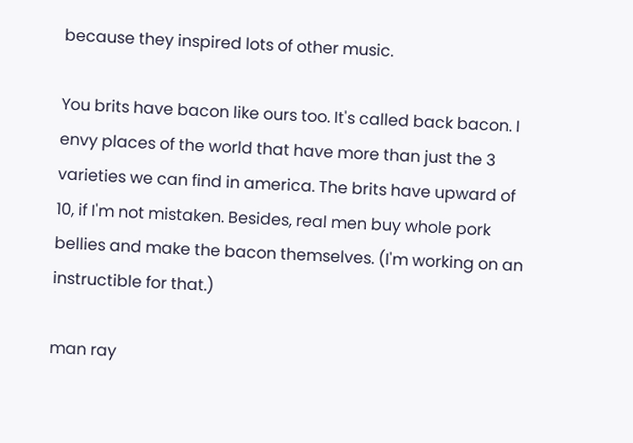because they inspired lots of other music.

You brits have bacon like ours too. It's called back bacon. I envy places of the world that have more than just the 3 varieties we can find in america. The brits have upward of 10, if I'm not mistaken. Besides, real men buy whole pork bellies and make the bacon themselves. (I'm working on an instructible for that.)

man ray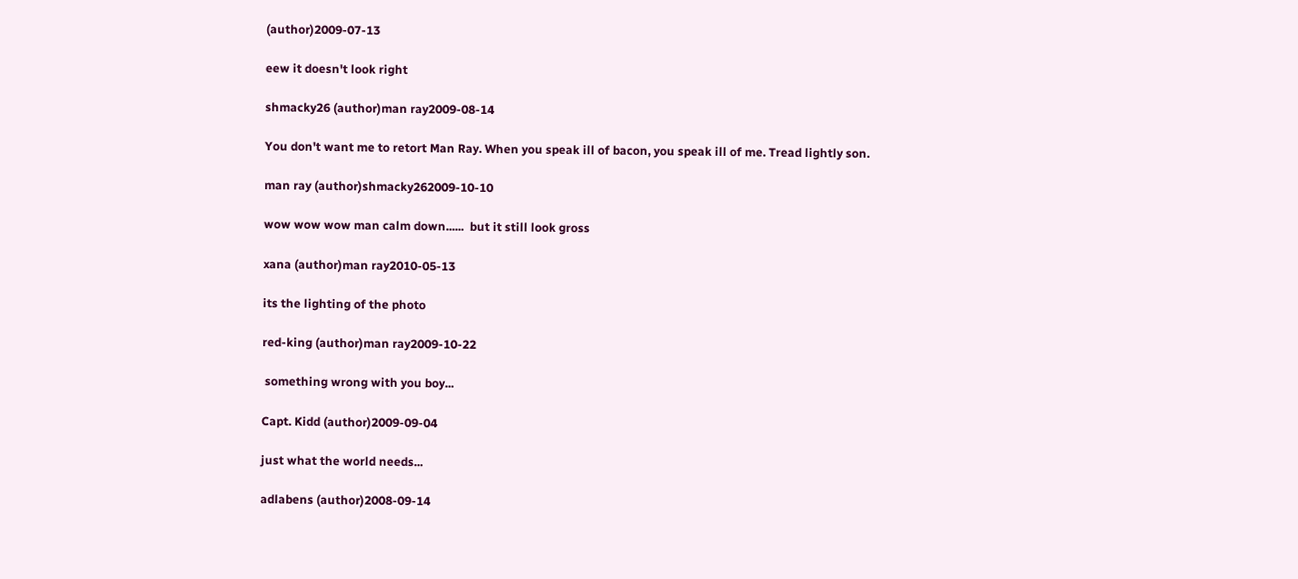(author)2009-07-13

eew it doesn't look right

shmacky26 (author)man ray2009-08-14

You don't want me to retort Man Ray. When you speak ill of bacon, you speak ill of me. Tread lightly son.

man ray (author)shmacky262009-10-10

wow wow wow man calm down......  but it still look gross

xana (author)man ray2010-05-13

its the lighting of the photo

red-king (author)man ray2009-10-22

 something wrong with you boy...

Capt. Kidd (author)2009-09-04

just what the world needs...

adlabens (author)2008-09-14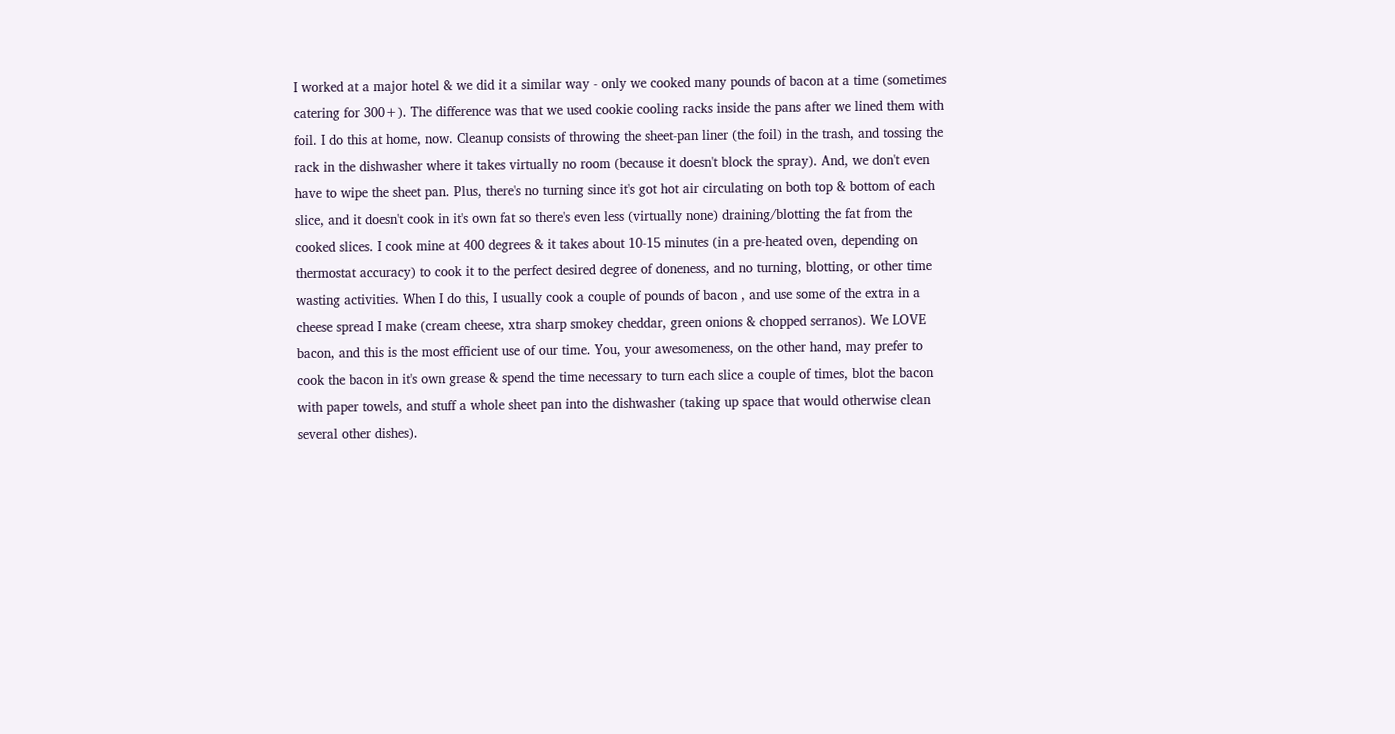I worked at a major hotel & we did it a similar way - only we cooked many pounds of bacon at a time (sometimes catering for 300+). The difference was that we used cookie cooling racks inside the pans after we lined them with foil. I do this at home, now. Cleanup consists of throwing the sheet-pan liner (the foil) in the trash, and tossing the rack in the dishwasher where it takes virtually no room (because it doesn't block the spray). And, we don't even have to wipe the sheet pan. Plus, there's no turning since it's got hot air circulating on both top & bottom of each slice, and it doesn't cook in it's own fat so there's even less (virtually none) draining/blotting the fat from the cooked slices. I cook mine at 400 degrees & it takes about 10-15 minutes (in a pre-heated oven, depending on thermostat accuracy) to cook it to the perfect desired degree of doneness, and no turning, blotting, or other time wasting activities. When I do this, I usually cook a couple of pounds of bacon , and use some of the extra in a cheese spread I make (cream cheese, xtra sharp smokey cheddar, green onions & chopped serranos). We LOVE bacon, and this is the most efficient use of our time. You, your awesomeness, on the other hand, may prefer to cook the bacon in it's own grease & spend the time necessary to turn each slice a couple of times, blot the bacon with paper towels, and stuff a whole sheet pan into the dishwasher (taking up space that would otherwise clean several other dishes).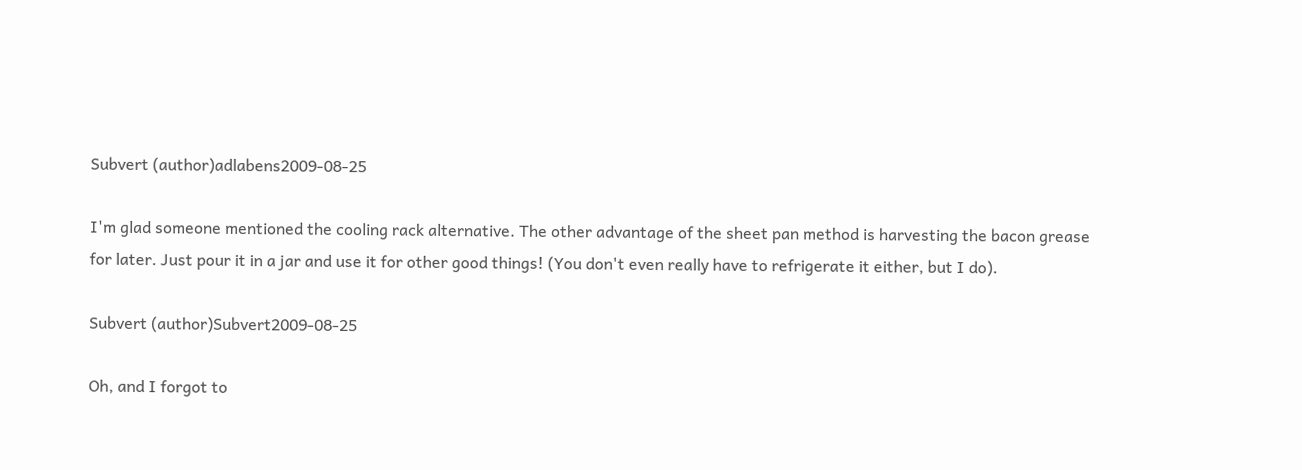Subvert (author)adlabens2009-08-25

I'm glad someone mentioned the cooling rack alternative. The other advantage of the sheet pan method is harvesting the bacon grease for later. Just pour it in a jar and use it for other good things! (You don't even really have to refrigerate it either, but I do).

Subvert (author)Subvert2009-08-25

Oh, and I forgot to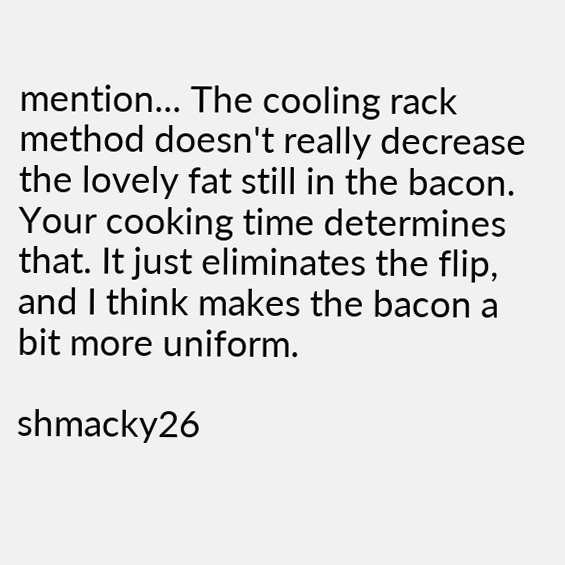mention... The cooling rack method doesn't really decrease the lovely fat still in the bacon. Your cooking time determines that. It just eliminates the flip, and I think makes the bacon a bit more uniform.

shmacky26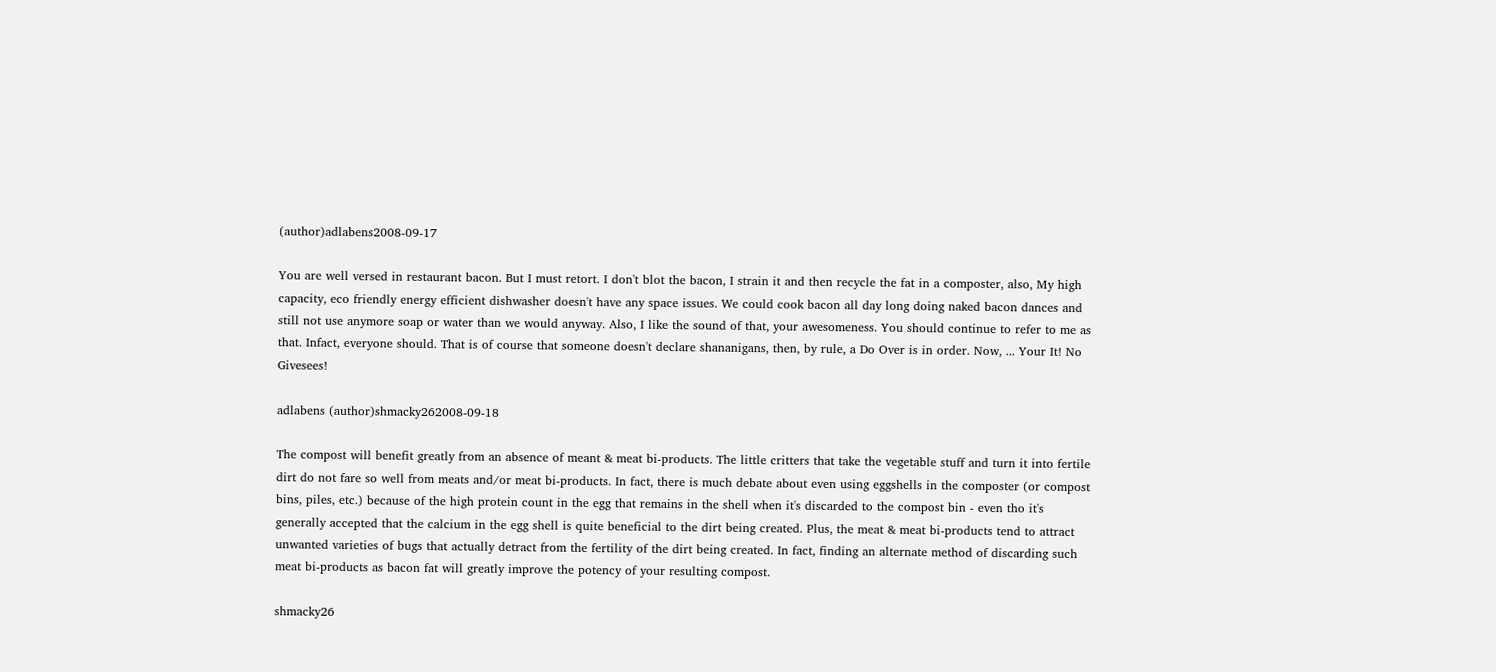(author)adlabens2008-09-17

You are well versed in restaurant bacon. But I must retort. I don't blot the bacon, I strain it and then recycle the fat in a composter, also, My high capacity, eco friendly energy efficient dishwasher doesn't have any space issues. We could cook bacon all day long doing naked bacon dances and still not use anymore soap or water than we would anyway. Also, I like the sound of that, your awesomeness. You should continue to refer to me as that. Infact, everyone should. That is of course that someone doesn't declare shananigans, then, by rule, a Do Over is in order. Now, ... Your It! No Givesees!

adlabens (author)shmacky262008-09-18

The compost will benefit greatly from an absence of meant & meat bi-products. The little critters that take the vegetable stuff and turn it into fertile dirt do not fare so well from meats and/or meat bi-products. In fact, there is much debate about even using eggshells in the composter (or compost bins, piles, etc.) because of the high protein count in the egg that remains in the shell when it's discarded to the compost bin - even tho it's generally accepted that the calcium in the egg shell is quite beneficial to the dirt being created. Plus, the meat & meat bi-products tend to attract unwanted varieties of bugs that actually detract from the fertility of the dirt being created. In fact, finding an alternate method of discarding such meat bi-products as bacon fat will greatly improve the potency of your resulting compost.

shmacky26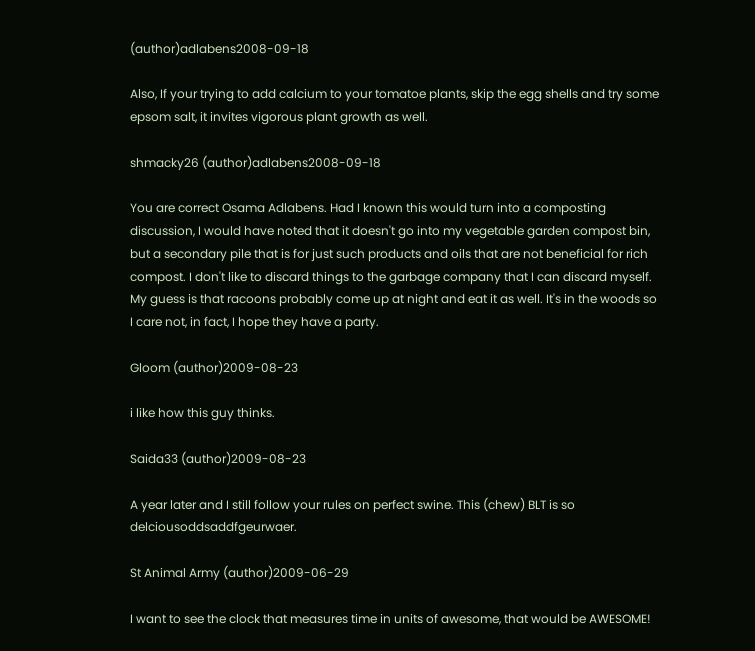(author)adlabens2008-09-18

Also, If your trying to add calcium to your tomatoe plants, skip the egg shells and try some epsom salt, it invites vigorous plant growth as well.

shmacky26 (author)adlabens2008-09-18

You are correct Osama Adlabens. Had I known this would turn into a composting discussion, I would have noted that it doesn't go into my vegetable garden compost bin, but a secondary pile that is for just such products and oils that are not beneficial for rich compost. I don't like to discard things to the garbage company that I can discard myself. My guess is that racoons probably come up at night and eat it as well. It's in the woods so I care not, in fact, I hope they have a party.

Gloom (author)2009-08-23

i like how this guy thinks.

Saida33 (author)2009-08-23

A year later and I still follow your rules on perfect swine. This (chew) BLT is so delciousoddsaddfgeurwaer.

St Animal Army (author)2009-06-29

I want to see the clock that measures time in units of awesome, that would be AWESOME!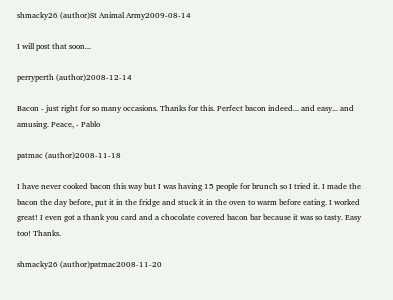shmacky26 (author)St Animal Army2009-08-14

I will post that soon...

perryperth (author)2008-12-14

Bacon - just right for so many occasions. Thanks for this. Perfect bacon indeed... and easy... and amusing. Peace, - Pablo

patmac (author)2008-11-18

I have never cooked bacon this way but I was having 15 people for brunch so I tried it. I made the bacon the day before, put it in the fridge and stuck it in the oven to warm before eating. I worked great! I even got a thank you card and a chocolate covered bacon bar because it was so tasty. Easy too! Thanks.

shmacky26 (author)patmac2008-11-20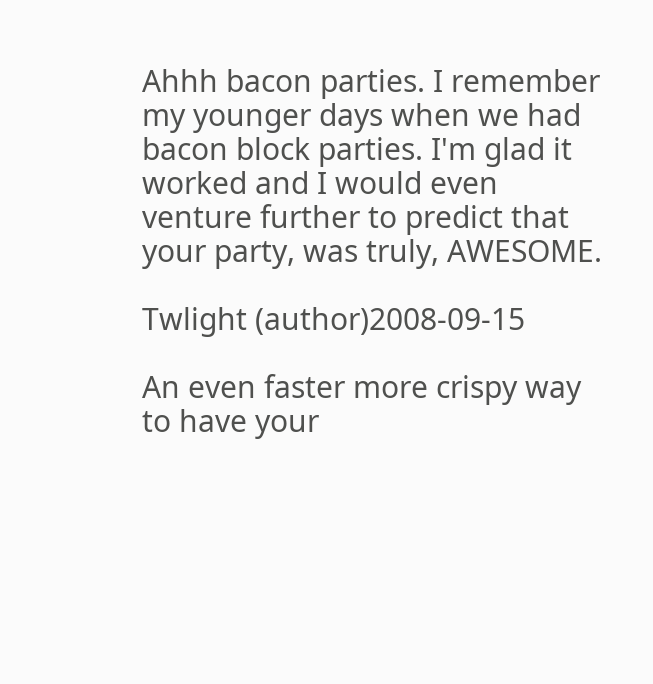Ahhh bacon parties. I remember my younger days when we had bacon block parties. I'm glad it worked and I would even venture further to predict that your party, was truly, AWESOME.

Twlight (author)2008-09-15

An even faster more crispy way to have your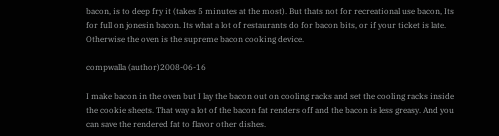bacon, is to deep fry it (takes 5 minutes at the most). But thats not for recreational use bacon, Its for full on jonesin bacon. Its what a lot of restaurants do for bacon bits, or if your ticket is late. Otherwise the oven is the supreme bacon cooking device.

compwalla (author)2008-06-16

I make bacon in the oven but I lay the bacon out on cooling racks and set the cooling racks inside the cookie sheets. That way a lot of the bacon fat renders off and the bacon is less greasy. And you can save the rendered fat to flavor other dishes.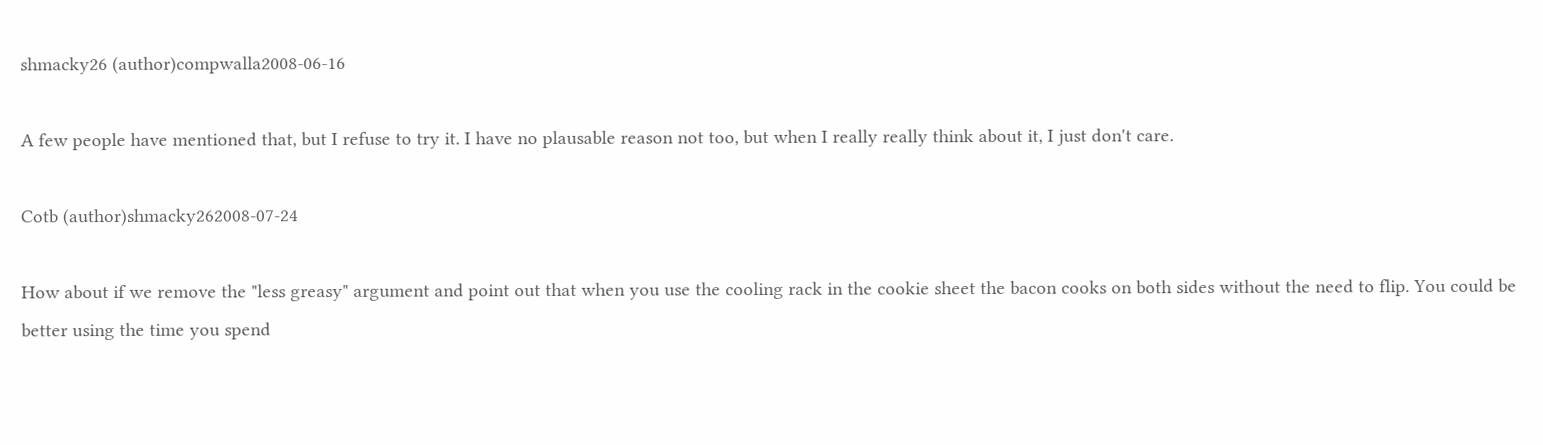shmacky26 (author)compwalla2008-06-16

A few people have mentioned that, but I refuse to try it. I have no plausable reason not too, but when I really really think about it, I just don't care.

Cotb (author)shmacky262008-07-24

How about if we remove the "less greasy" argument and point out that when you use the cooling rack in the cookie sheet the bacon cooks on both sides without the need to flip. You could be better using the time you spend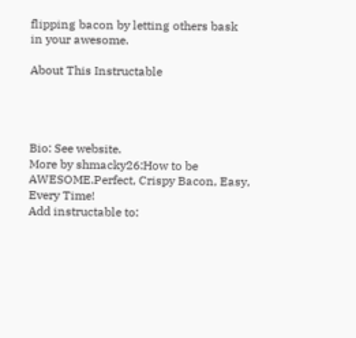flipping bacon by letting others bask in your awesome.

About This Instructable




Bio: See website.
More by shmacky26:How to be AWESOME.Perfect, Crispy Bacon, Easy, Every Time!
Add instructable to: